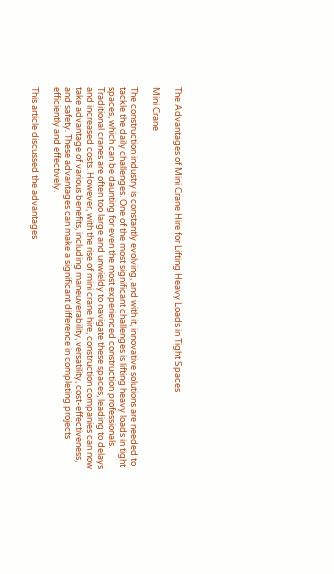The Advantages of Mini Crane Hire for Lifting Heavy Loads in Tight Spaces

Mini Crane

The construction industry is constantly evolving, and with it, innovative solutions are needed to tackle the daily challenges. One of the most significant challenges is lifting heavy loads in tight spaces, which can be daunting for even the most experienced construction professionals. Traditional cranes are often too large and unwieldy to navigate these spaces, leading to delays and increased costs. However, with the rise of mini crane hire, construction companies can now take advantage of various benefits, including maneuverability, versatility, cost-effectiveness, and safety. These advantages can make a significant difference in completing projects efficiently and effectively.

This article discussed the advantages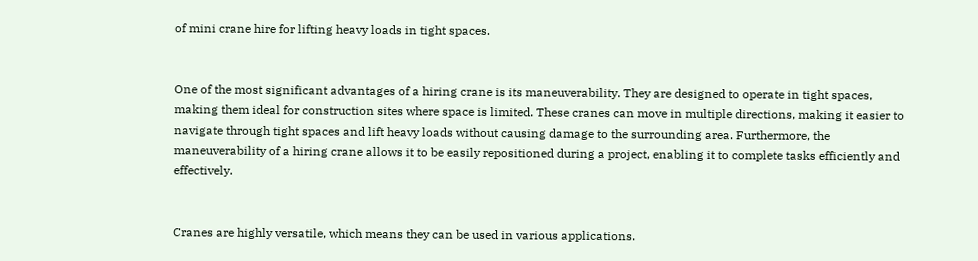of mini crane hire for lifting heavy loads in tight spaces.


One of the most significant advantages of a hiring crane is its maneuverability. They are designed to operate in tight spaces, making them ideal for construction sites where space is limited. These cranes can move in multiple directions, making it easier to navigate through tight spaces and lift heavy loads without causing damage to the surrounding area. Furthermore, the maneuverability of a hiring crane allows it to be easily repositioned during a project, enabling it to complete tasks efficiently and effectively.


Cranes are highly versatile, which means they can be used in various applications.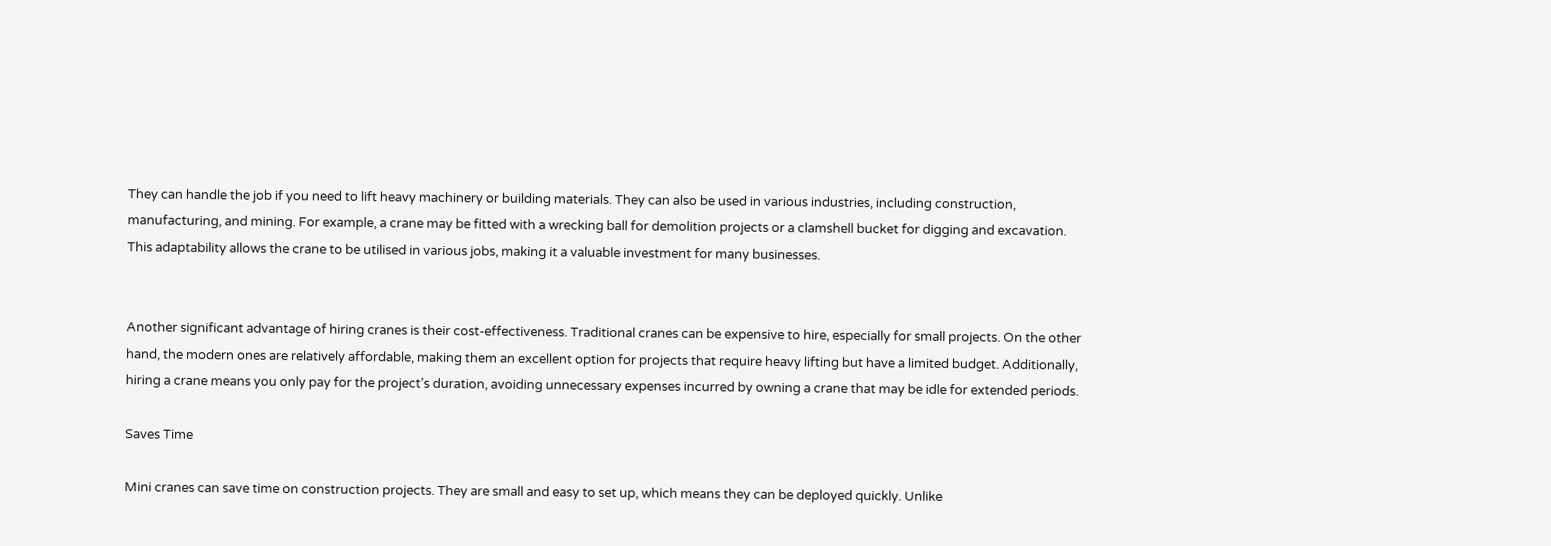They can handle the job if you need to lift heavy machinery or building materials. They can also be used in various industries, including construction, manufacturing, and mining. For example, a crane may be fitted with a wrecking ball for demolition projects or a clamshell bucket for digging and excavation. This adaptability allows the crane to be utilised in various jobs, making it a valuable investment for many businesses.


Another significant advantage of hiring cranes is their cost-effectiveness. Traditional cranes can be expensive to hire, especially for small projects. On the other hand, the modern ones are relatively affordable, making them an excellent option for projects that require heavy lifting but have a limited budget. Additionally, hiring a crane means you only pay for the project’s duration, avoiding unnecessary expenses incurred by owning a crane that may be idle for extended periods.

Saves Time

Mini cranes can save time on construction projects. They are small and easy to set up, which means they can be deployed quickly. Unlike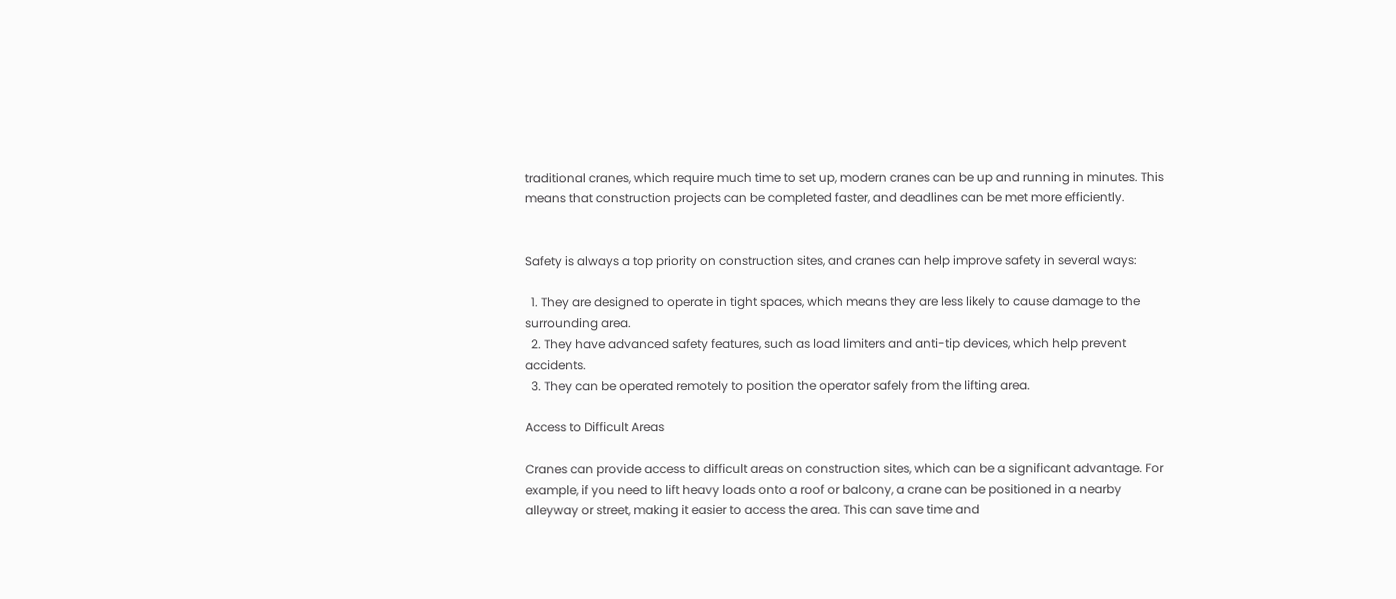traditional cranes, which require much time to set up, modern cranes can be up and running in minutes. This means that construction projects can be completed faster, and deadlines can be met more efficiently.


Safety is always a top priority on construction sites, and cranes can help improve safety in several ways:

  1. They are designed to operate in tight spaces, which means they are less likely to cause damage to the surrounding area.
  2. They have advanced safety features, such as load limiters and anti-tip devices, which help prevent accidents.
  3. They can be operated remotely to position the operator safely from the lifting area.

Access to Difficult Areas

Cranes can provide access to difficult areas on construction sites, which can be a significant advantage. For example, if you need to lift heavy loads onto a roof or balcony, a crane can be positioned in a nearby alleyway or street, making it easier to access the area. This can save time and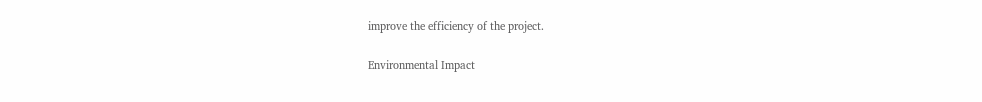improve the efficiency of the project.

Environmental Impact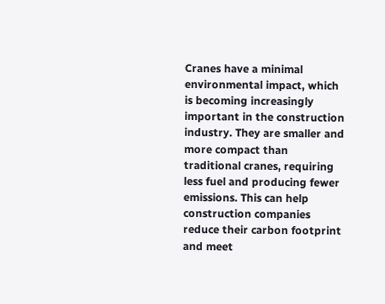Cranes have a minimal environmental impact, which is becoming increasingly important in the construction industry. They are smaller and more compact than traditional cranes, requiring less fuel and producing fewer emissions. This can help construction companies reduce their carbon footprint and meet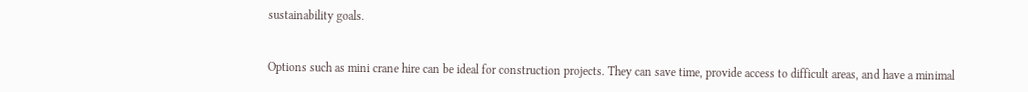sustainability goals.


Options such as mini crane hire can be ideal for construction projects. They can save time, provide access to difficult areas, and have a minimal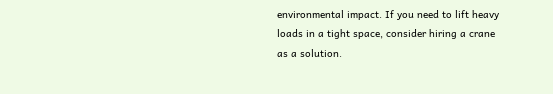environmental impact. If you need to lift heavy loads in a tight space, consider hiring a crane as a solution.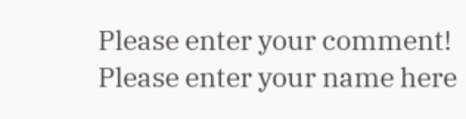Please enter your comment!
Please enter your name here